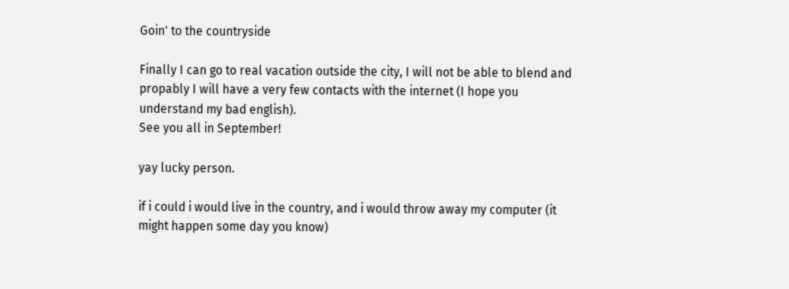Goin' to the countryside

Finally I can go to real vacation outside the city, I will not be able to blend and propably I will have a very few contacts with the internet (I hope you understand my bad english).
See you all in September!

yay lucky person.

if i could i would live in the country, and i would throw away my computer (it might happen some day you know)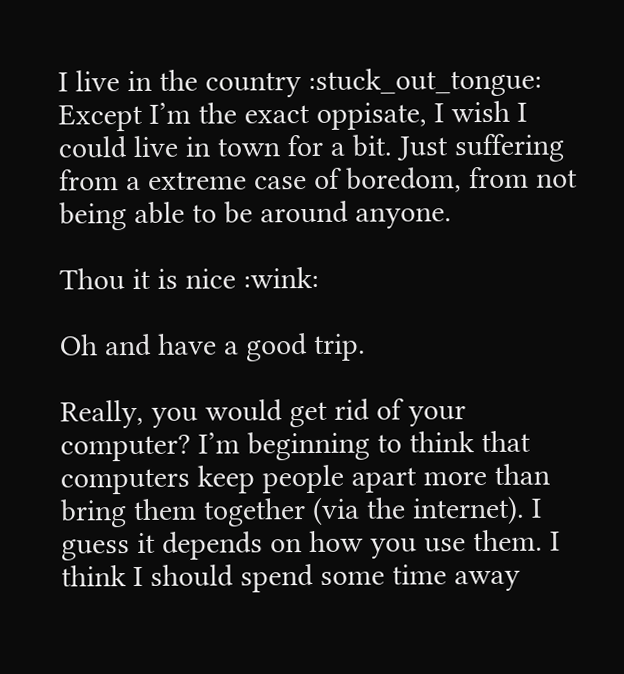I live in the country :stuck_out_tongue: Except I’m the exact oppisate, I wish I could live in town for a bit. Just suffering from a extreme case of boredom, from not being able to be around anyone.

Thou it is nice :wink:

Oh and have a good trip.

Really, you would get rid of your computer? I’m beginning to think that computers keep people apart more than bring them together (via the internet). I guess it depends on how you use them. I think I should spend some time away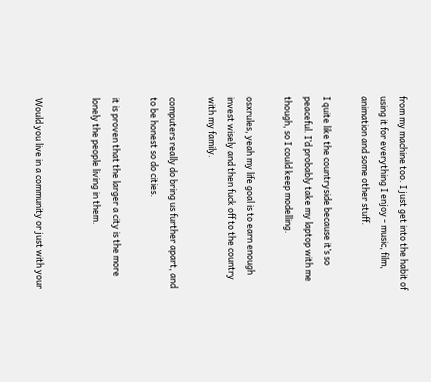from my machine too. I just get into the habit of using it for everything I enjoy - music, film, animation and some other stuff.

I quite like the countryside because it’s so peaceful. I’d probably take my laptop with me though, so I could keep modelling.

osxrules, yeah my life goal is to earn enough invest wisely and then fuck off to the country with my family.

computers really do bring us further apart, and to be honest so do cities.

it is proven that the larger a city is the more lonely the people living in them.


Would you live in a community or just with your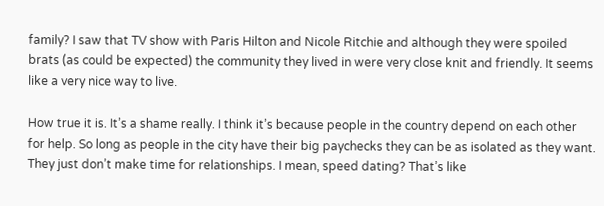family? I saw that TV show with Paris Hilton and Nicole Ritchie and although they were spoiled brats (as could be expected) the community they lived in were very close knit and friendly. It seems like a very nice way to live.

How true it is. It’s a shame really. I think it’s because people in the country depend on each other for help. So long as people in the city have their big paychecks they can be as isolated as they want. They just don’t make time for relationships. I mean, speed dating? That’s like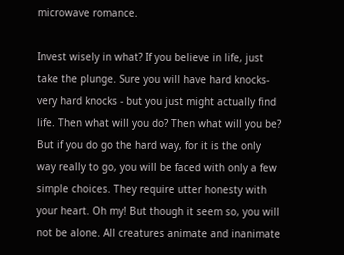microwave romance.

Invest wisely in what? If you believe in life, just take the plunge. Sure you will have hard knocks-very hard knocks - but you just might actually find life. Then what will you do? Then what will you be? But if you do go the hard way, for it is the only way really to go, you will be faced with only a few simple choices. They require utter honesty with your heart. Oh my! But though it seem so, you will not be alone. All creatures animate and inanimate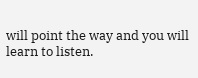will point the way and you will learn to listen.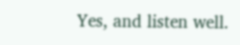Yes, and listen well.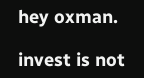hey oxman.

invest is not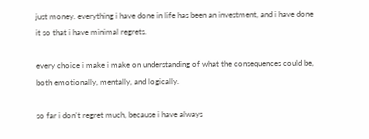just money. everything i have done in life has been an investment, and i have done it so that i have minimal regrets.

every choice i make i make on understanding of what the consequences could be, both emotionally, mentally, and logically.

so far i don’t regret much, because i have always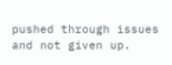pushed through issues and not given up.